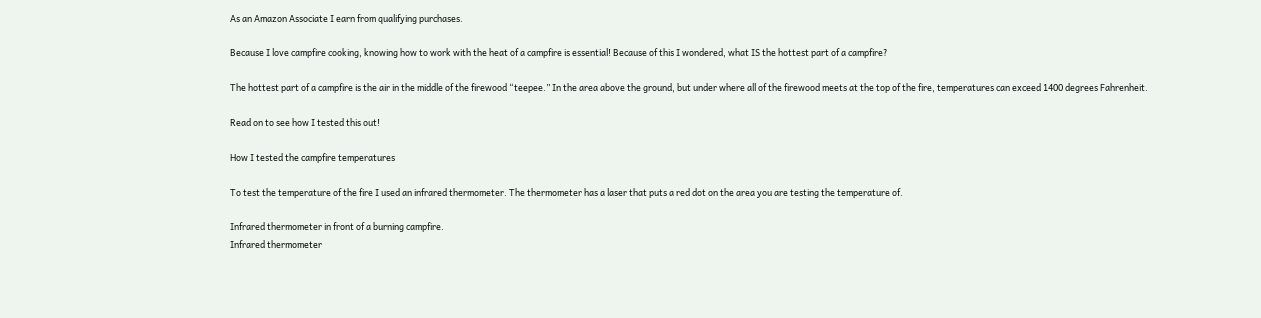As an Amazon Associate I earn from qualifying purchases.

Because I love campfire cooking, knowing how to work with the heat of a campfire is essential! Because of this I wondered, what IS the hottest part of a campfire?

The hottest part of a campfire is the air in the middle of the firewood “teepee.” In the area above the ground, but under where all of the firewood meets at the top of the fire, temperatures can exceed 1400 degrees Fahrenheit.

Read on to see how I tested this out!

How I tested the campfire temperatures

To test the temperature of the fire I used an infrared thermometer. The thermometer has a laser that puts a red dot on the area you are testing the temperature of.

Infrared thermometer in front of a burning campfire.
Infrared thermometer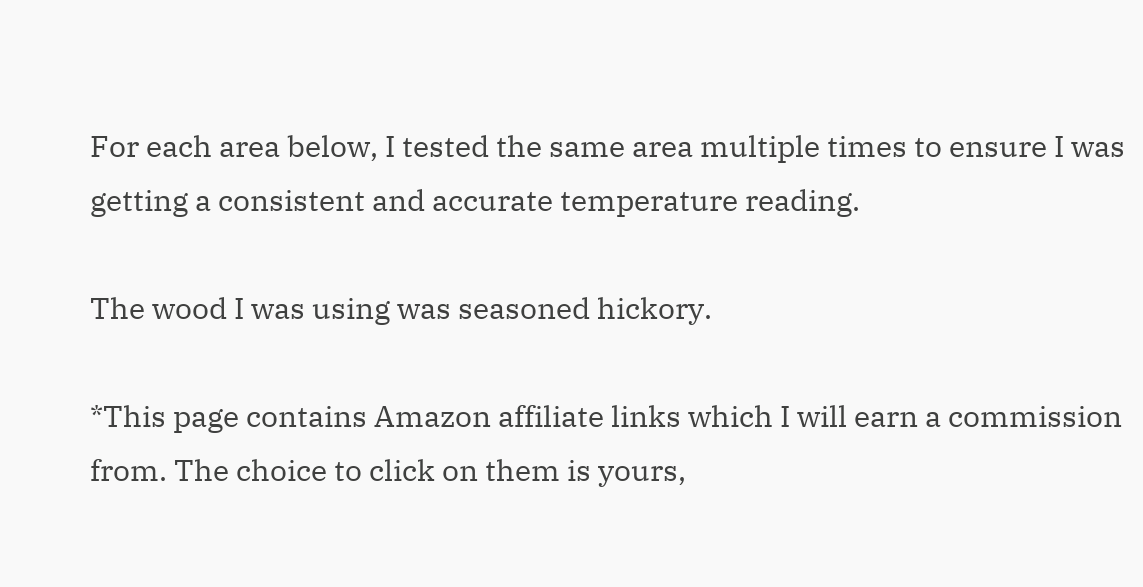For each area below, I tested the same area multiple times to ensure I was getting a consistent and accurate temperature reading.

The wood I was using was seasoned hickory.

*This page contains Amazon affiliate links which I will earn a commission from. The choice to click on them is yours,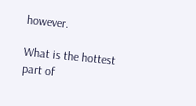however.

What is the hottest part of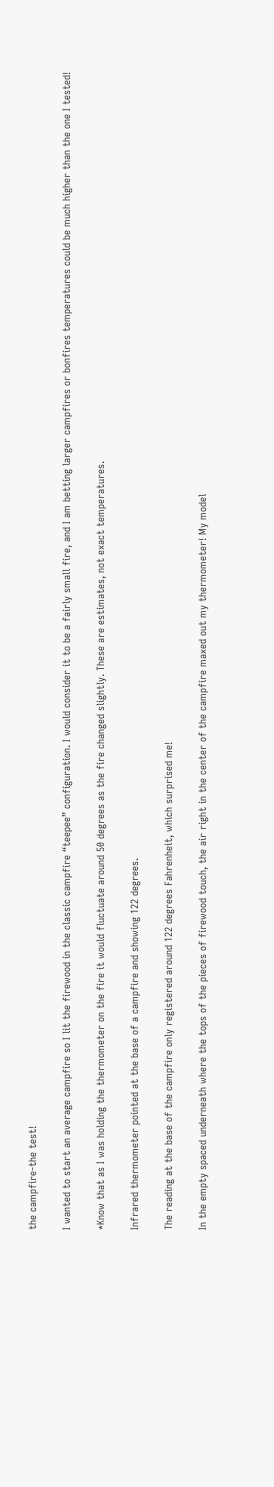the campfire-the test!

I wanted to start an average campfire so I lit the firewood in the classic campfire “teepee” configuration. I would consider it to be a fairly small fire, and I am betting larger campfires or bonfires temperatures could be much higher than the one I tested!

*Know that as I was holding the thermometer on the fire it would fluctuate around 50 degrees as the fire changed slightly. These are estimates, not exact temperatures.

Infrared thermometer pointed at the base of a campfire and showing 122 degrees.

The reading at the base of the campfire only registered around 122 degrees Fahrenheit, which surprised me!

In the empty spaced underneath where the tops of the pieces of firewood touch, the air right in the center of the campfire maxed out my thermometer! My model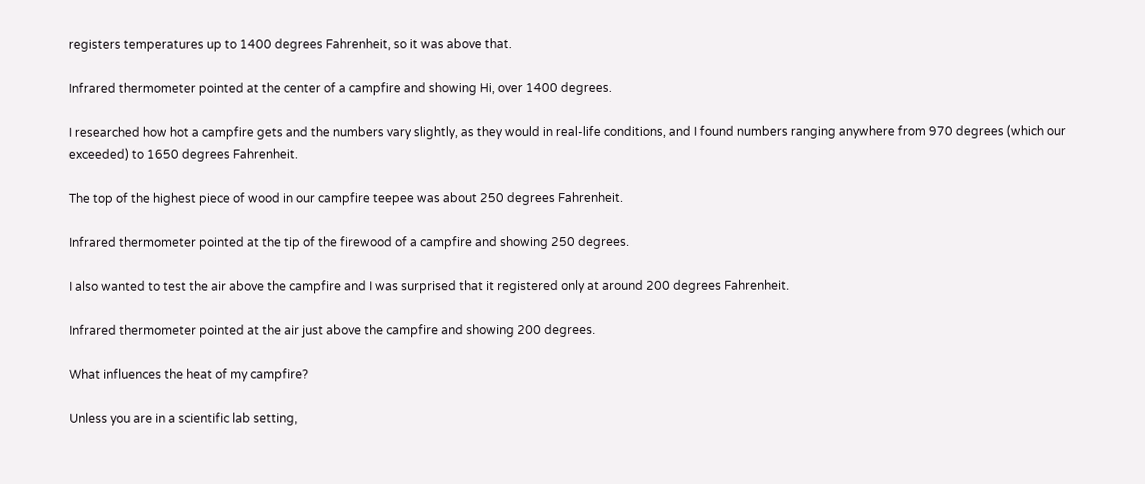registers temperatures up to 1400 degrees Fahrenheit, so it was above that.

Infrared thermometer pointed at the center of a campfire and showing Hi, over 1400 degrees.

I researched how hot a campfire gets and the numbers vary slightly, as they would in real-life conditions, and I found numbers ranging anywhere from 970 degrees (which our exceeded) to 1650 degrees Fahrenheit.

The top of the highest piece of wood in our campfire teepee was about 250 degrees Fahrenheit.

Infrared thermometer pointed at the tip of the firewood of a campfire and showing 250 degrees.

I also wanted to test the air above the campfire and I was surprised that it registered only at around 200 degrees Fahrenheit.

Infrared thermometer pointed at the air just above the campfire and showing 200 degrees.

What influences the heat of my campfire?

Unless you are in a scientific lab setting,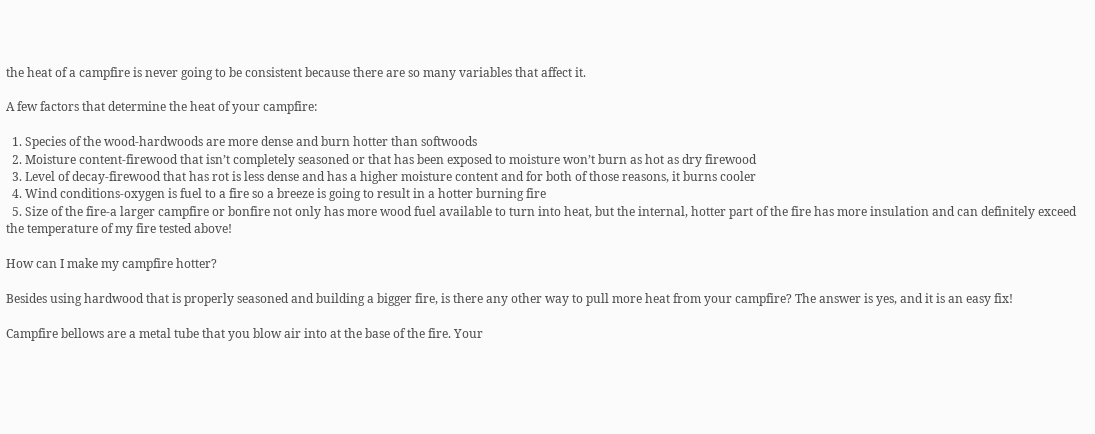the heat of a campfire is never going to be consistent because there are so many variables that affect it.

A few factors that determine the heat of your campfire:

  1. Species of the wood-hardwoods are more dense and burn hotter than softwoods
  2. Moisture content-firewood that isn’t completely seasoned or that has been exposed to moisture won’t burn as hot as dry firewood
  3. Level of decay-firewood that has rot is less dense and has a higher moisture content and for both of those reasons, it burns cooler
  4. Wind conditions-oxygen is fuel to a fire so a breeze is going to result in a hotter burning fire
  5. Size of the fire-a larger campfire or bonfire not only has more wood fuel available to turn into heat, but the internal, hotter part of the fire has more insulation and can definitely exceed the temperature of my fire tested above!

How can I make my campfire hotter?

Besides using hardwood that is properly seasoned and building a bigger fire, is there any other way to pull more heat from your campfire? The answer is yes, and it is an easy fix!

Campfire bellows are a metal tube that you blow air into at the base of the fire. Your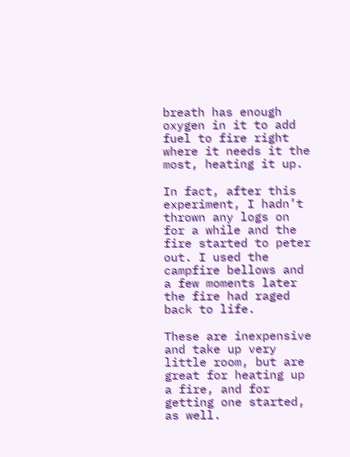breath has enough oxygen in it to add fuel to fire right where it needs it the most, heating it up.

In fact, after this experiment, I hadn’t thrown any logs on for a while and the fire started to peter out. I used the campfire bellows and a few moments later the fire had raged back to life.

These are inexpensive and take up very little room, but are great for heating up a fire, and for getting one started, as well.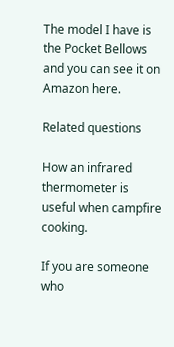The model I have is the Pocket Bellows and you can see it on Amazon here.

Related questions

How an infrared thermometer is useful when campfire cooking.

If you are someone who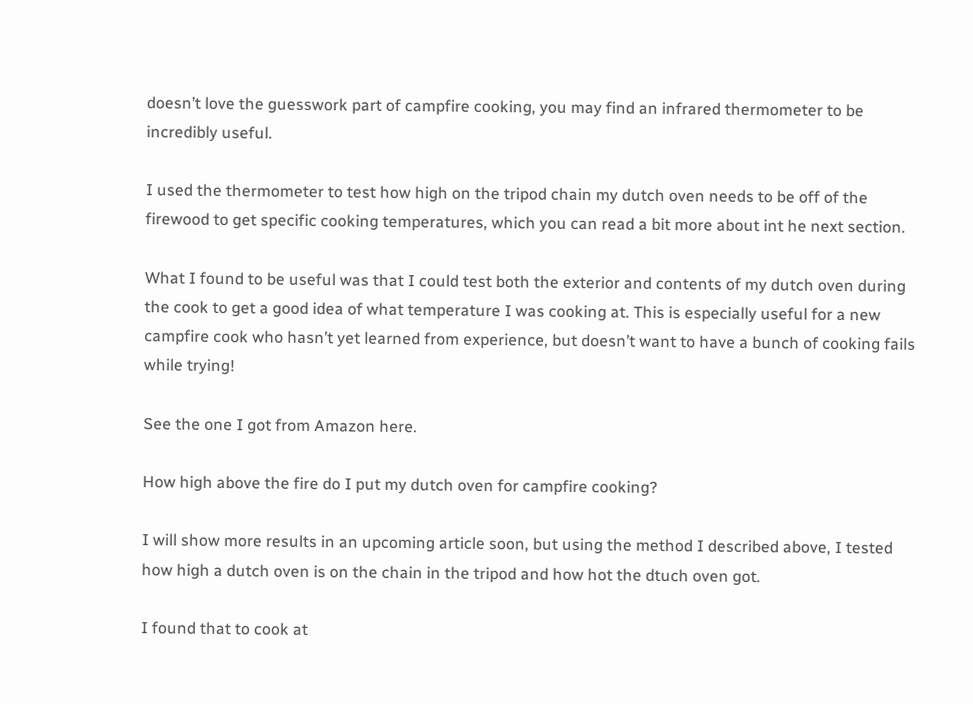doesn’t love the guesswork part of campfire cooking, you may find an infrared thermometer to be incredibly useful.

I used the thermometer to test how high on the tripod chain my dutch oven needs to be off of the firewood to get specific cooking temperatures, which you can read a bit more about int he next section.

What I found to be useful was that I could test both the exterior and contents of my dutch oven during the cook to get a good idea of what temperature I was cooking at. This is especially useful for a new campfire cook who hasn’t yet learned from experience, but doesn’t want to have a bunch of cooking fails while trying!

See the one I got from Amazon here.

How high above the fire do I put my dutch oven for campfire cooking?

I will show more results in an upcoming article soon, but using the method I described above, I tested how high a dutch oven is on the chain in the tripod and how hot the dtuch oven got.

I found that to cook at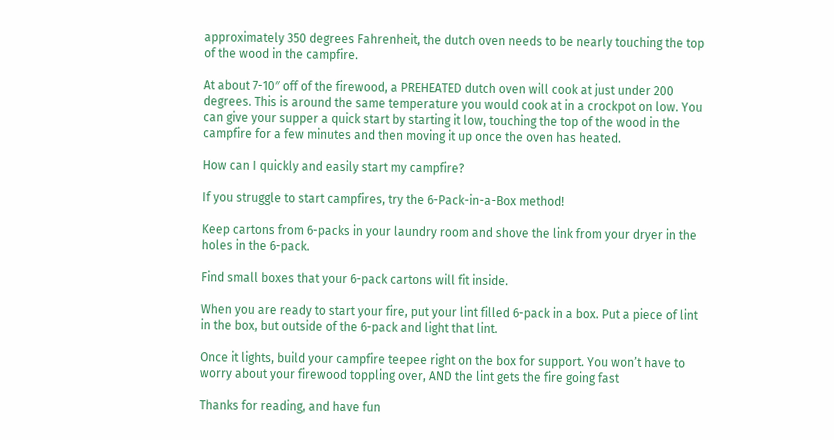approximately 350 degrees Fahrenheit, the dutch oven needs to be nearly touching the top of the wood in the campfire.

At about 7-10″ off of the firewood, a PREHEATED dutch oven will cook at just under 200 degrees. This is around the same temperature you would cook at in a crockpot on low. You can give your supper a quick start by starting it low, touching the top of the wood in the campfire for a few minutes and then moving it up once the oven has heated.

How can I quickly and easily start my campfire?

If you struggle to start campfires, try the 6-Pack-in-a-Box method!

Keep cartons from 6-packs in your laundry room and shove the link from your dryer in the holes in the 6-pack.

Find small boxes that your 6-pack cartons will fit inside.

When you are ready to start your fire, put your lint filled 6-pack in a box. Put a piece of lint in the box, but outside of the 6-pack and light that lint.

Once it lights, build your campfire teepee right on the box for support. You won’t have to worry about your firewood toppling over, AND the lint gets the fire going fast

Thanks for reading, and have fun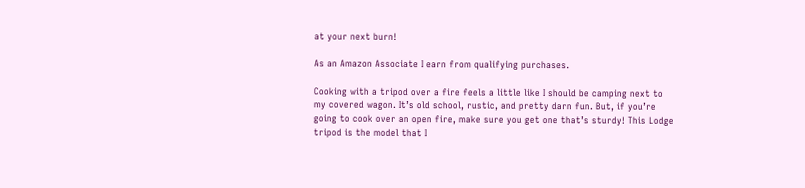at your next burn!

As an Amazon Associate I earn from qualifying purchases.

Cooking with a tripod over a fire feels a little like I should be camping next to my covered wagon. It’s old school, rustic, and pretty darn fun. But, if you’re going to cook over an open fire, make sure you get one that’s sturdy! This Lodge tripod is the model that I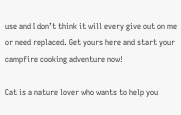use and I don’t think it will every give out on me or need replaced. Get yours here and start your campfire cooking adventure now!

Cat is a nature lover who wants to help you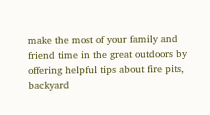make the most of your family and friend time in the great outdoors by offering helpful tips about fire pits, backyard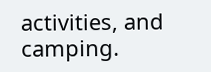activities, and camping.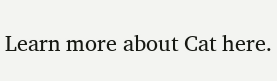Learn more about Cat here.